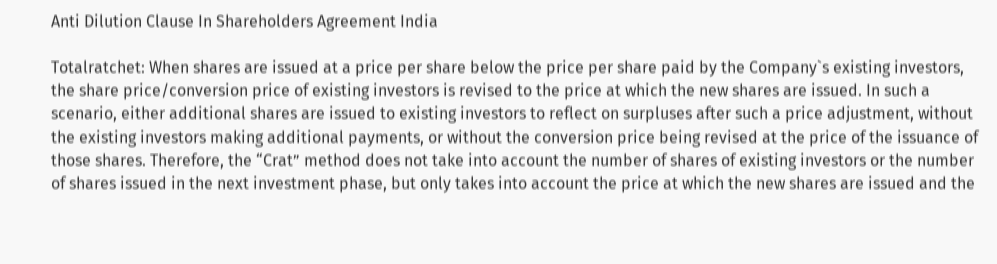Anti Dilution Clause In Shareholders Agreement India

Totalratchet: When shares are issued at a price per share below the price per share paid by the Company`s existing investors, the share price/conversion price of existing investors is revised to the price at which the new shares are issued. In such a scenario, either additional shares are issued to existing investors to reflect on surpluses after such a price adjustment, without the existing investors making additional payments, or without the conversion price being revised at the price of the issuance of those shares. Therefore, the “Crat” method does not take into account the number of shares of existing investors or the number of shares issued in the next investment phase, but only takes into account the price at which the new shares are issued and the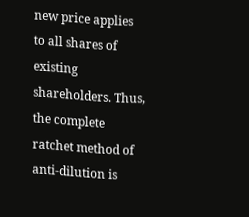new price applies to all shares of existing shareholders. Thus, the complete ratchet method of anti-dilution is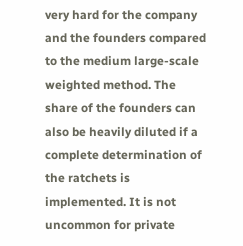very hard for the company and the founders compared to the medium large-scale weighted method. The share of the founders can also be heavily diluted if a complete determination of the ratchets is implemented. It is not uncommon for private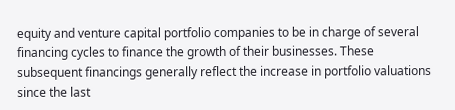equity and venture capital portfolio companies to be in charge of several financing cycles to finance the growth of their businesses. These subsequent financings generally reflect the increase in portfolio valuations since the last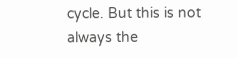cycle. But this is not always the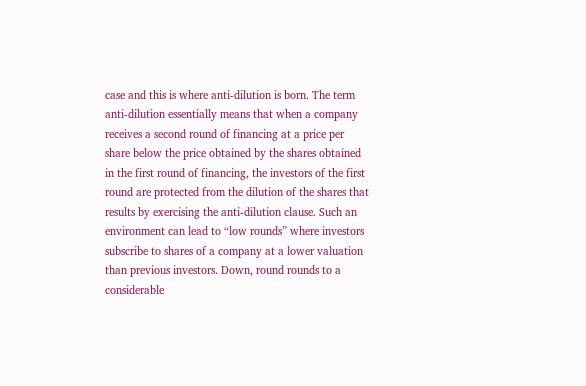case and this is where anti-dilution is born. The term anti-dilution essentially means that when a company receives a second round of financing at a price per share below the price obtained by the shares obtained in the first round of financing, the investors of the first round are protected from the dilution of the shares that results by exercising the anti-dilution clause. Such an environment can lead to “low rounds” where investors subscribe to shares of a company at a lower valuation than previous investors. Down, round rounds to a considerable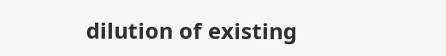dilution of existing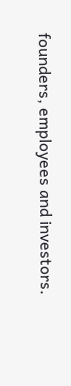founders, employees and investors.